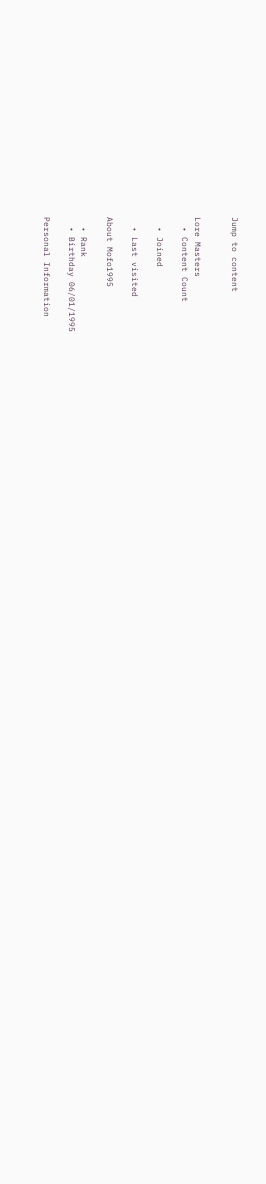Jump to content


Lore Masters
  • Content Count

  • Joined

  • Last visited

About Mofo1995

  • Rank
  • Birthday 06/01/1995

Personal Information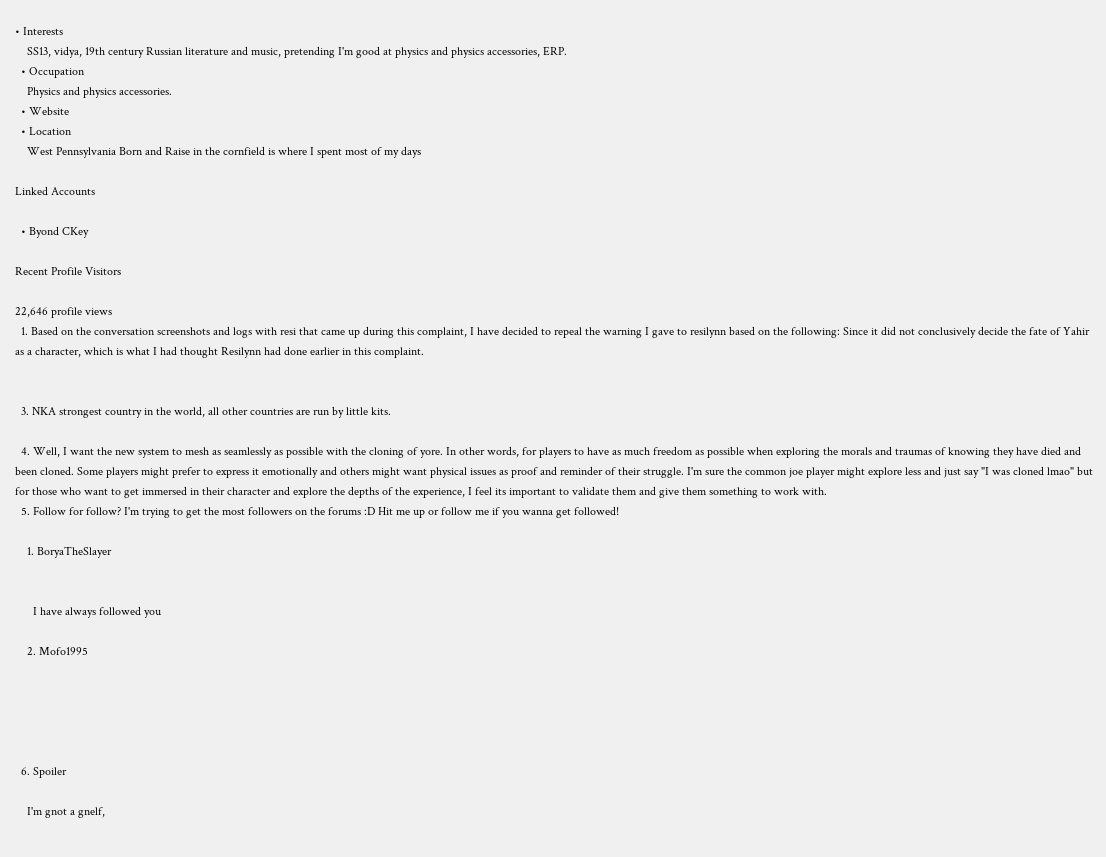• Interests
    SS13, vidya, 19th century Russian literature and music, pretending I'm good at physics and physics accessories, ERP.
  • Occupation
    Physics and physics accessories.
  • Website
  • Location
    West Pennsylvania Born and Raise in the cornfield is where I spent most of my days

Linked Accounts

  • Byond CKey

Recent Profile Visitors

22,646 profile views
  1. Based on the conversation screenshots and logs with resi that came up during this complaint, I have decided to repeal the warning I gave to resilynn based on the following: Since it did not conclusively decide the fate of Yahir as a character, which is what I had thought Resilynn had done earlier in this complaint.


  3. NKA strongest country in the world, all other countries are run by little kits.

  4. Well, I want the new system to mesh as seamlessly as possible with the cloning of yore. In other words, for players to have as much freedom as possible when exploring the morals and traumas of knowing they have died and been cloned. Some players might prefer to express it emotionally and others might want physical issues as proof and reminder of their struggle. I'm sure the common joe player might explore less and just say "I was cloned lmao" but for those who want to get immersed in their character and explore the depths of the experience, I feel its important to validate them and give them something to work with.
  5. Follow for follow? I'm trying to get the most followers on the forums :D Hit me up or follow me if you wanna get followed!

    1. BoryaTheSlayer


      I have always followed you

    2. Mofo1995





  6. Spoiler

    I'm gnot a gnelf,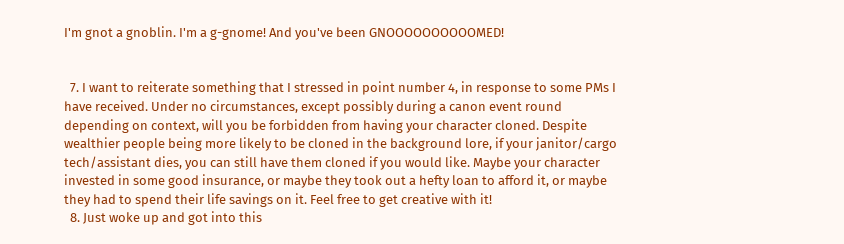I'm gnot a gnoblin. I'm a g-gnome! And you've been GNOOOOOOOOOOMED!


  7. I want to reiterate something that I stressed in point number 4, in response to some PMs I have received. Under no circumstances, except possibly during a canon event round depending on context, will you be forbidden from having your character cloned. Despite wealthier people being more likely to be cloned in the background lore, if your janitor/cargo tech/assistant dies, you can still have them cloned if you would like. Maybe your character invested in some good insurance, or maybe they took out a hefty loan to afford it, or maybe they had to spend their life savings on it. Feel free to get creative with it!
  8. Just woke up and got into this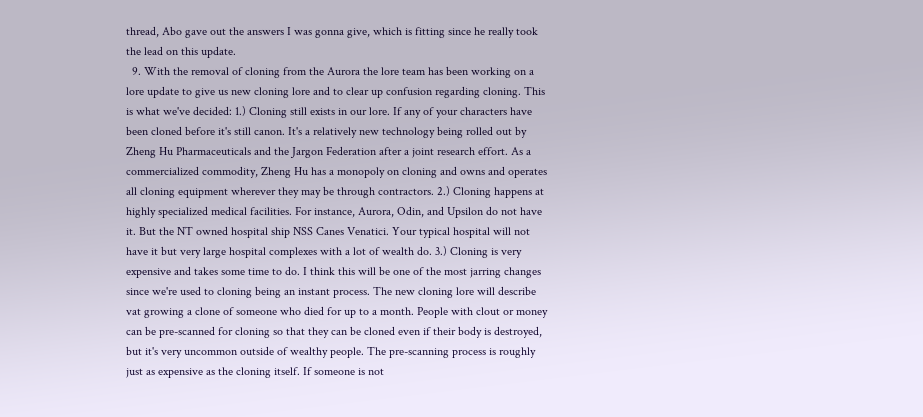thread, Abo gave out the answers I was gonna give, which is fitting since he really took the lead on this update.
  9. With the removal of cloning from the Aurora the lore team has been working on a lore update to give us new cloning lore and to clear up confusion regarding cloning. This is what we've decided: 1.) Cloning still exists in our lore. If any of your characters have been cloned before it's still canon. It's a relatively new technology being rolled out by Zheng Hu Pharmaceuticals and the Jargon Federation after a joint research effort. As a commercialized commodity, Zheng Hu has a monopoly on cloning and owns and operates all cloning equipment wherever they may be through contractors. 2.) Cloning happens at highly specialized medical facilities. For instance, Aurora, Odin, and Upsilon do not have it. But the NT owned hospital ship NSS Canes Venatici. Your typical hospital will not have it but very large hospital complexes with a lot of wealth do. 3.) Cloning is very expensive and takes some time to do. I think this will be one of the most jarring changes since we're used to cloning being an instant process. The new cloning lore will describe vat growing a clone of someone who died for up to a month. People with clout or money can be pre-scanned for cloning so that they can be cloned even if their body is destroyed, but it's very uncommon outside of wealthy people. The pre-scanning process is roughly just as expensive as the cloning itself. If someone is not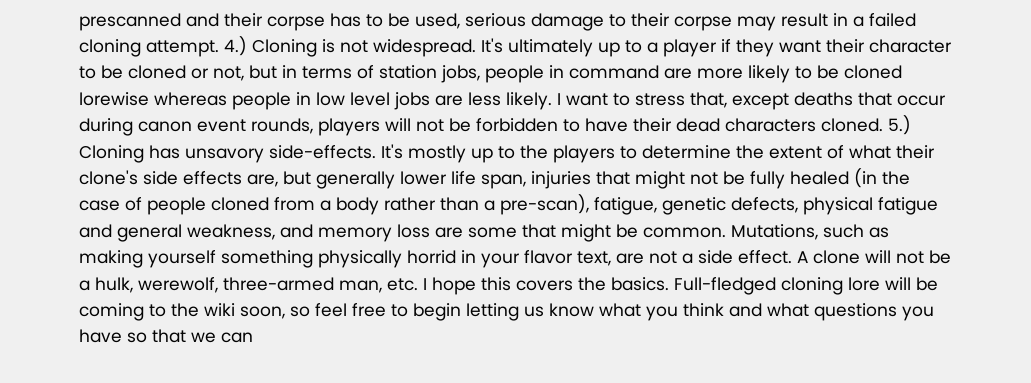prescanned and their corpse has to be used, serious damage to their corpse may result in a failed cloning attempt. 4.) Cloning is not widespread. It's ultimately up to a player if they want their character to be cloned or not, but in terms of station jobs, people in command are more likely to be cloned lorewise whereas people in low level jobs are less likely. I want to stress that, except deaths that occur during canon event rounds, players will not be forbidden to have their dead characters cloned. 5.) Cloning has unsavory side-effects. It's mostly up to the players to determine the extent of what their clone's side effects are, but generally lower life span, injuries that might not be fully healed (in the case of people cloned from a body rather than a pre-scan), fatigue, genetic defects, physical fatigue and general weakness, and memory loss are some that might be common. Mutations, such as making yourself something physically horrid in your flavor text, are not a side effect. A clone will not be a hulk, werewolf, three-armed man, etc. I hope this covers the basics. Full-fledged cloning lore will be coming to the wiki soon, so feel free to begin letting us know what you think and what questions you have so that we can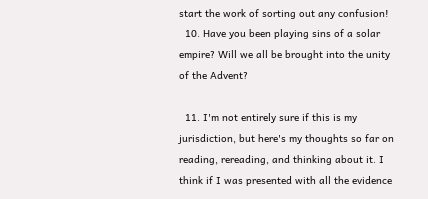start the work of sorting out any confusion!
  10. Have you been playing sins of a solar empire? Will we all be brought into the unity of the Advent?

  11. I'm not entirely sure if this is my jurisdiction, but here's my thoughts so far on reading, rereading, and thinking about it. I think if I was presented with all the evidence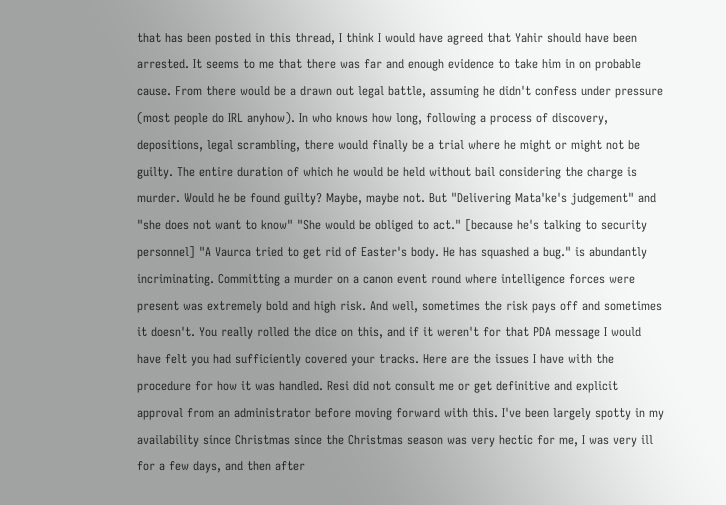that has been posted in this thread, I think I would have agreed that Yahir should have been arrested. It seems to me that there was far and enough evidence to take him in on probable cause. From there would be a drawn out legal battle, assuming he didn't confess under pressure (most people do IRL anyhow). In who knows how long, following a process of discovery, depositions, legal scrambling, there would finally be a trial where he might or might not be guilty. The entire duration of which he would be held without bail considering the charge is murder. Would he be found guilty? Maybe, maybe not. But "Delivering Mata'ke's judgement" and "she does not want to know" "She would be obliged to act." [because he's talking to security personnel] "A Vaurca tried to get rid of Easter's body. He has squashed a bug." is abundantly incriminating. Committing a murder on a canon event round where intelligence forces were present was extremely bold and high risk. And well, sometimes the risk pays off and sometimes it doesn't. You really rolled the dice on this, and if it weren't for that PDA message I would have felt you had sufficiently covered your tracks. Here are the issues I have with the procedure for how it was handled. Resi did not consult me or get definitive and explicit approval from an administrator before moving forward with this. I've been largely spotty in my availability since Christmas since the Christmas season was very hectic for me, I was very ill for a few days, and then after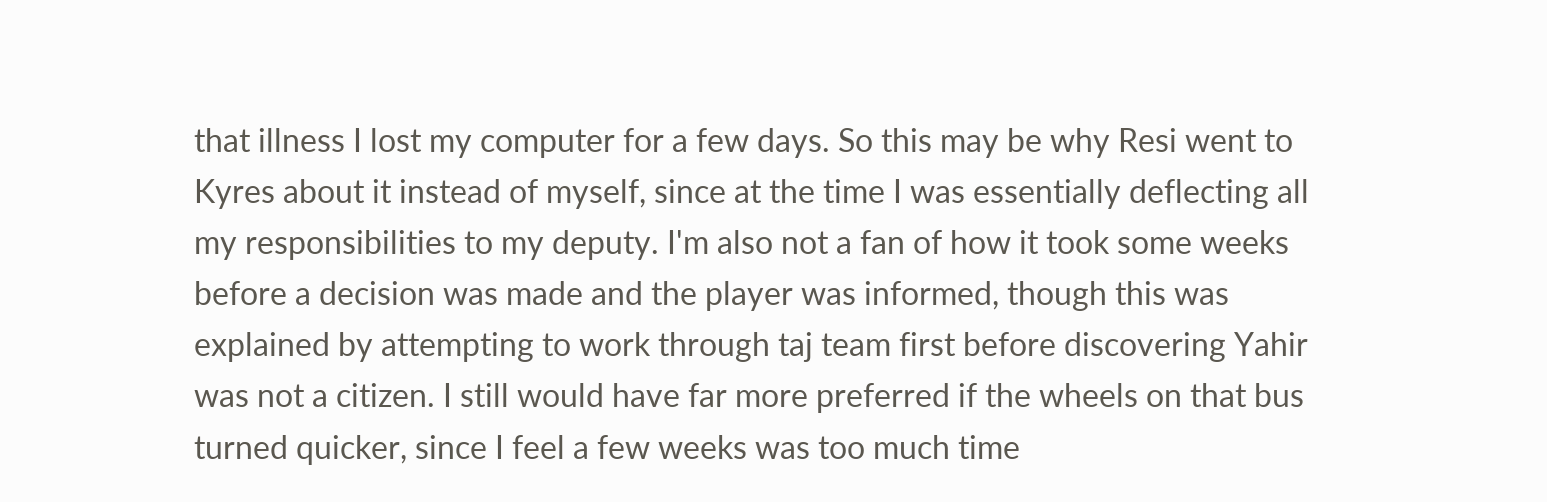that illness I lost my computer for a few days. So this may be why Resi went to Kyres about it instead of myself, since at the time I was essentially deflecting all my responsibilities to my deputy. I'm also not a fan of how it took some weeks before a decision was made and the player was informed, though this was explained by attempting to work through taj team first before discovering Yahir was not a citizen. I still would have far more preferred if the wheels on that bus turned quicker, since I feel a few weeks was too much time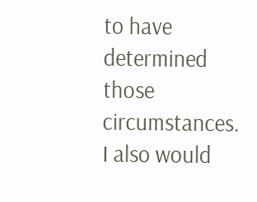to have determined those circumstances. I also would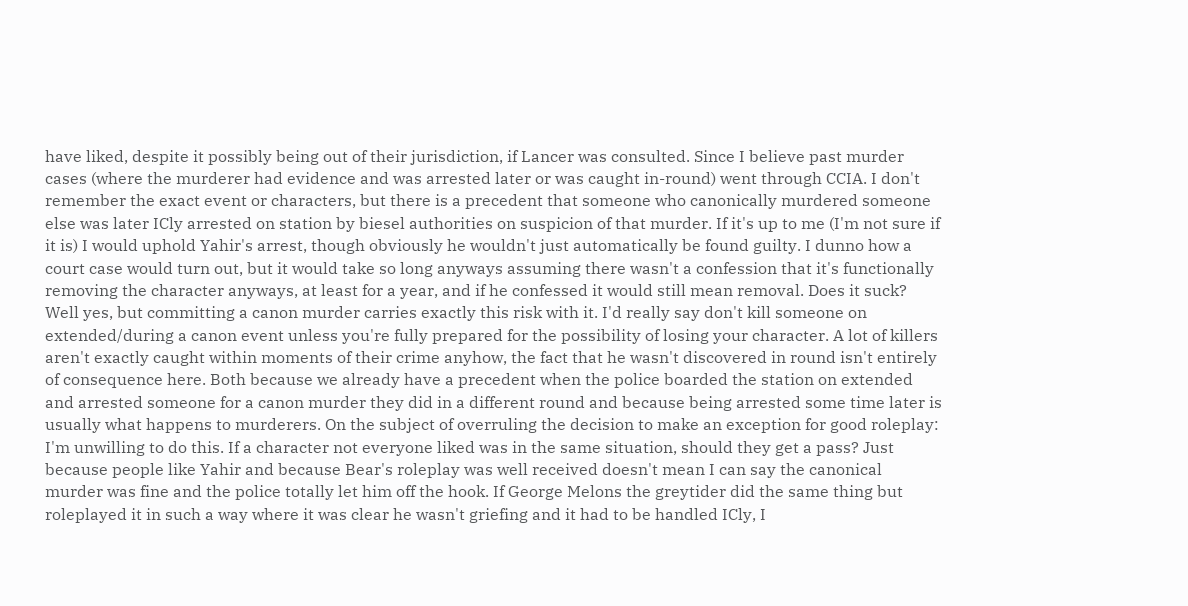have liked, despite it possibly being out of their jurisdiction, if Lancer was consulted. Since I believe past murder cases (where the murderer had evidence and was arrested later or was caught in-round) went through CCIA. I don't remember the exact event or characters, but there is a precedent that someone who canonically murdered someone else was later ICly arrested on station by biesel authorities on suspicion of that murder. If it's up to me (I'm not sure if it is) I would uphold Yahir's arrest, though obviously he wouldn't just automatically be found guilty. I dunno how a court case would turn out, but it would take so long anyways assuming there wasn't a confession that it's functionally removing the character anyways, at least for a year, and if he confessed it would still mean removal. Does it suck? Well yes, but committing a canon murder carries exactly this risk with it. I'd really say don't kill someone on extended/during a canon event unless you're fully prepared for the possibility of losing your character. A lot of killers aren't exactly caught within moments of their crime anyhow, the fact that he wasn't discovered in round isn't entirely of consequence here. Both because we already have a precedent when the police boarded the station on extended and arrested someone for a canon murder they did in a different round and because being arrested some time later is usually what happens to murderers. On the subject of overruling the decision to make an exception for good roleplay: I'm unwilling to do this. If a character not everyone liked was in the same situation, should they get a pass? Just because people like Yahir and because Bear's roleplay was well received doesn't mean I can say the canonical murder was fine and the police totally let him off the hook. If George Melons the greytider did the same thing but roleplayed it in such a way where it was clear he wasn't griefing and it had to be handled ICly, I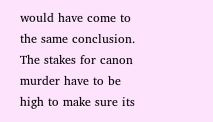would have come to the same conclusion. The stakes for canon murder have to be high to make sure its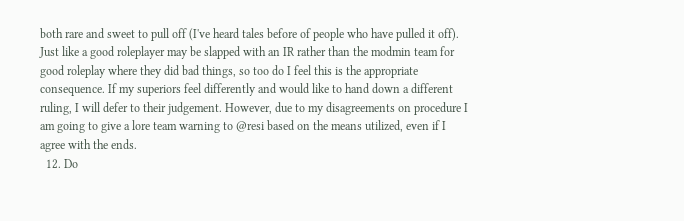both rare and sweet to pull off (I've heard tales before of people who have pulled it off). Just like a good roleplayer may be slapped with an IR rather than the modmin team for good roleplay where they did bad things, so too do I feel this is the appropriate consequence. If my superiors feel differently and would like to hand down a different ruling, I will defer to their judgement. However, due to my disagreements on procedure I am going to give a lore team warning to @resi based on the means utilized, even if I agree with the ends.
  12. Do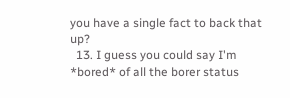you have a single fact to back that up?
  13. I guess you could say I'm *bored* of all the borer status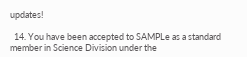updates!

  14. You have been accepted to SAMPLe as a standard member in Science Division under the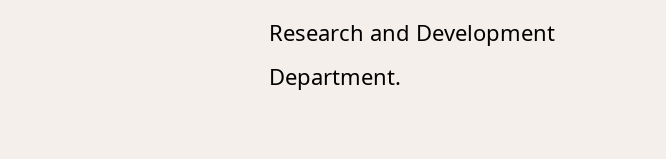Research and Development Department.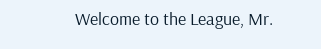Welcome to the League, Mr.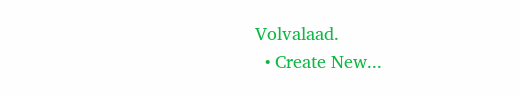Volvalaad.
  • Create New...